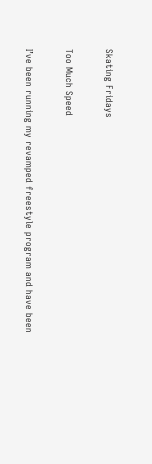Skating Fridays

Too Much Speed

I’ve been running my revamped freestyle program and have been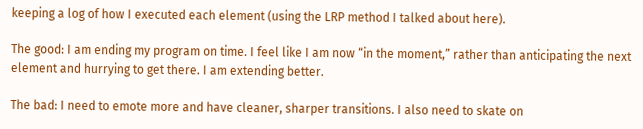keeping a log of how I executed each element (using the LRP method I talked about here).

The good: I am ending my program on time. I feel like I am now “in the moment,” rather than anticipating the next element and hurrying to get there. I am extending better.

The bad: I need to emote more and have cleaner, sharper transitions. I also need to skate on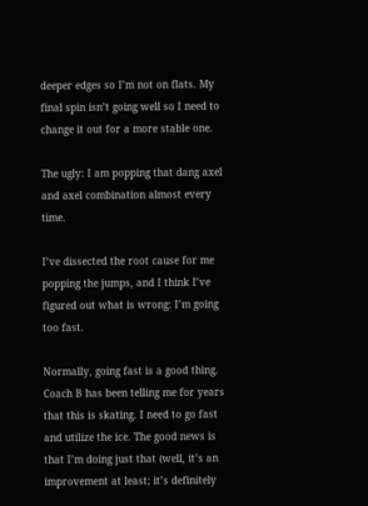deeper edges so I’m not on flats. My final spin isn’t going well so I need to change it out for a more stable one.

The ugly: I am popping that dang axel and axel combination almost every time.

I’ve dissected the root cause for me popping the jumps, and I think I’ve figured out what is wrong: I’m going too fast.

Normally, going fast is a good thing. Coach B has been telling me for years that this is skating. I need to go fast and utilize the ice. The good news is that I’m doing just that (well, it’s an improvement at least; it’s definitely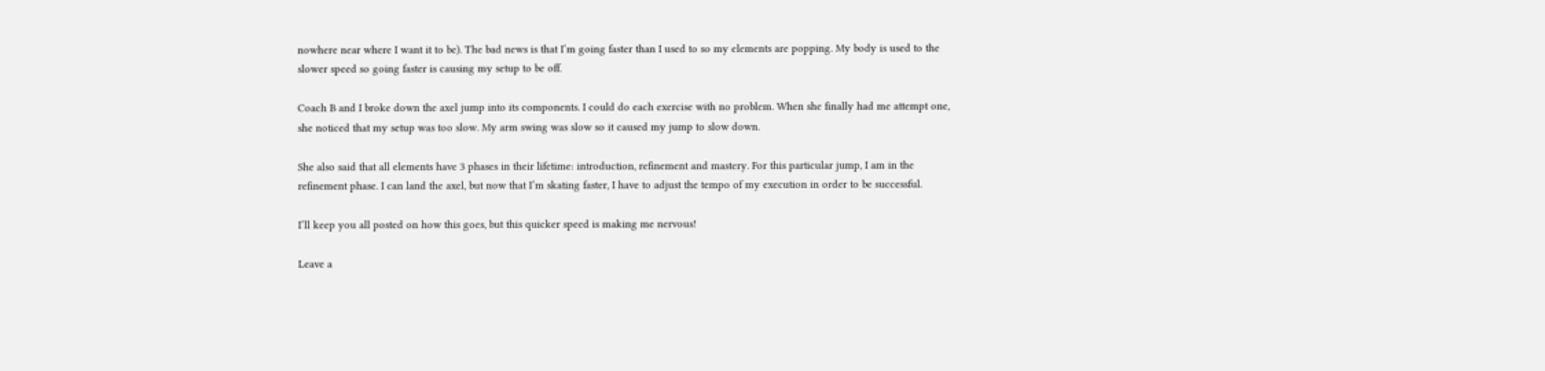nowhere near where I want it to be). The bad news is that I’m going faster than I used to so my elements are popping. My body is used to the slower speed so going faster is causing my setup to be off.

Coach B and I broke down the axel jump into its components. I could do each exercise with no problem. When she finally had me attempt one, she noticed that my setup was too slow. My arm swing was slow so it caused my jump to slow down.

She also said that all elements have 3 phases in their lifetime: introduction, refinement and mastery. For this particular jump, I am in the refinement phase. I can land the axel, but now that I’m skating faster, I have to adjust the tempo of my execution in order to be successful.

I’ll keep you all posted on how this goes, but this quicker speed is making me nervous!

Leave a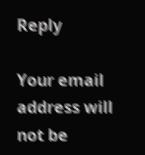Reply

Your email address will not be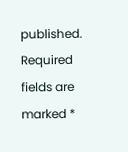published. Required fields are marked *